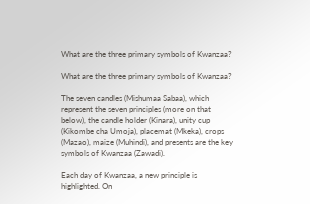What are the three primary symbols of Kwanzaa?

What are the three primary symbols of Kwanzaa?

The seven candles (Mishumaa Sabaa), which represent the seven principles (more on that below), the candle holder (Kinara), unity cup (Kikombe cha Umoja), placemat (Mkeka), crops (Mazao), maize (Muhindi), and presents are the key symbols of Kwanzaa (Zawadi).

Each day of Kwanzaa, a new principle is highlighted. On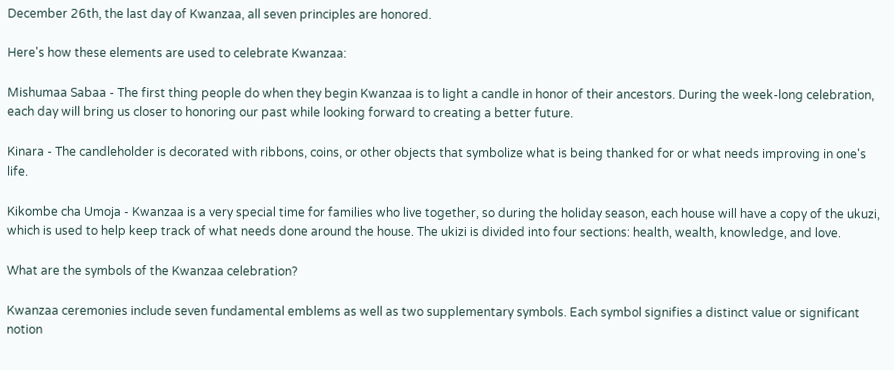December 26th, the last day of Kwanzaa, all seven principles are honored.

Here's how these elements are used to celebrate Kwanzaa:

Mishumaa Sabaa - The first thing people do when they begin Kwanzaa is to light a candle in honor of their ancestors. During the week-long celebration, each day will bring us closer to honoring our past while looking forward to creating a better future.

Kinara - The candleholder is decorated with ribbons, coins, or other objects that symbolize what is being thanked for or what needs improving in one's life.

Kikombe cha Umoja - Kwanzaa is a very special time for families who live together, so during the holiday season, each house will have a copy of the ukuzi, which is used to help keep track of what needs done around the house. The ukizi is divided into four sections: health, wealth, knowledge, and love.

What are the symbols of the Kwanzaa celebration?

Kwanzaa ceremonies include seven fundamental emblems as well as two supplementary symbols. Each symbol signifies a distinct value or significant notion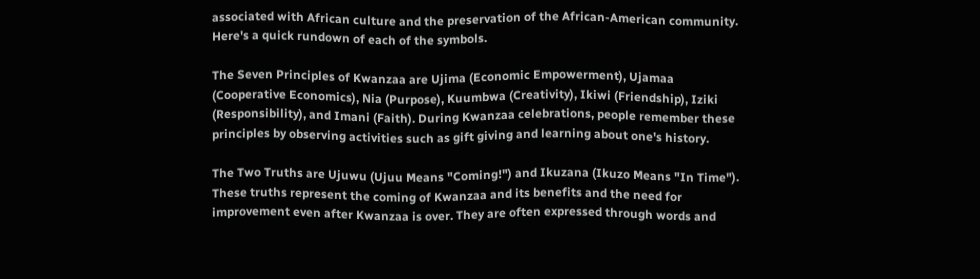associated with African culture and the preservation of the African-American community. Here's a quick rundown of each of the symbols.

The Seven Principles of Kwanzaa are Ujima (Economic Empowerment), Ujamaa (Cooperative Economics), Nia (Purpose), Kuumbwa (Creativity), Ikiwi (Friendship), Iziki (Responsibility), and Imani (Faith). During Kwanzaa celebrations, people remember these principles by observing activities such as gift giving and learning about one's history.

The Two Truths are Ujuwu (Ujuu Means "Coming!") and Ikuzana (Ikuzo Means "In Time"). These truths represent the coming of Kwanzaa and its benefits and the need for improvement even after Kwanzaa is over. They are often expressed through words and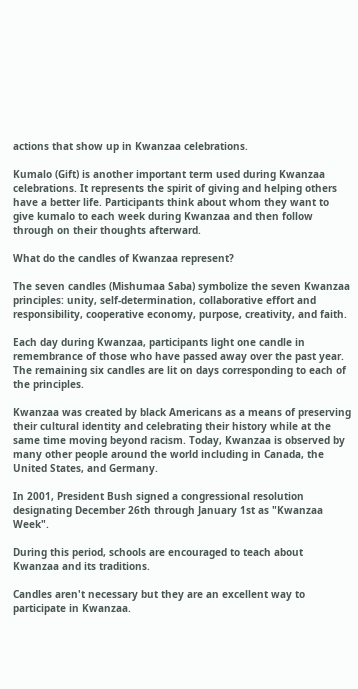actions that show up in Kwanzaa celebrations.

Kumalo (Gift) is another important term used during Kwanzaa celebrations. It represents the spirit of giving and helping others have a better life. Participants think about whom they want to give kumalo to each week during Kwanzaa and then follow through on their thoughts afterward.

What do the candles of Kwanzaa represent?

The seven candles (Mishumaa Saba) symbolize the seven Kwanzaa principles: unity, self-determination, collaborative effort and responsibility, cooperative economy, purpose, creativity, and faith.

Each day during Kwanzaa, participants light one candle in remembrance of those who have passed away over the past year. The remaining six candles are lit on days corresponding to each of the principles.

Kwanzaa was created by black Americans as a means of preserving their cultural identity and celebrating their history while at the same time moving beyond racism. Today, Kwanzaa is observed by many other people around the world including in Canada, the United States, and Germany.

In 2001, President Bush signed a congressional resolution designating December 26th through January 1st as "Kwanzaa Week".

During this period, schools are encouraged to teach about Kwanzaa and its traditions.

Candles aren't necessary but they are an excellent way to participate in Kwanzaa.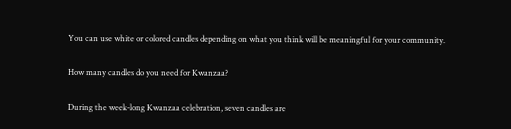You can use white or colored candles depending on what you think will be meaningful for your community.

How many candles do you need for Kwanzaa?

During the week-long Kwanzaa celebration, seven candles are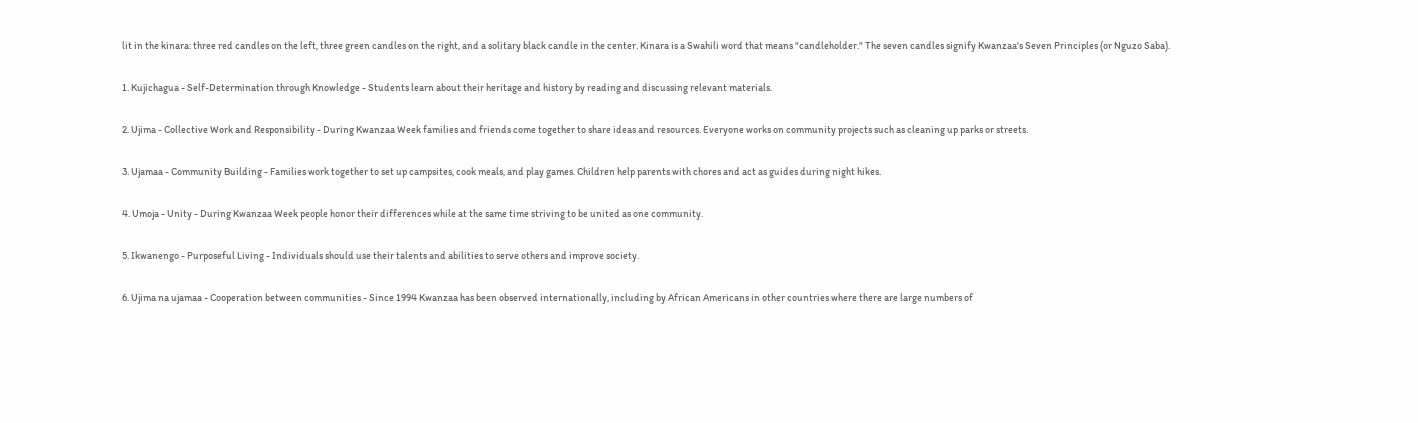lit in the kinara: three red candles on the left, three green candles on the right, and a solitary black candle in the center. Kinara is a Swahili word that means "candleholder." The seven candles signify Kwanzaa's Seven Principles (or Nguzo Saba).

1. Kujichagua - Self-Determination through Knowledge - Students learn about their heritage and history by reading and discussing relevant materials.

2. Ujima - Collective Work and Responsibility - During Kwanzaa Week families and friends come together to share ideas and resources. Everyone works on community projects such as cleaning up parks or streets.

3. Ujamaa - Community Building - Families work together to set up campsites, cook meals, and play games. Children help parents with chores and act as guides during night hikes.

4. Umoja - Unity - During Kwanzaa Week people honor their differences while at the same time striving to be united as one community.

5. Ikwanengo - Purposeful Living - Individuals should use their talents and abilities to serve others and improve society.

6. Ujima na ujamaa - Cooperation between communities - Since 1994 Kwanzaa has been observed internationally, including by African Americans in other countries where there are large numbers of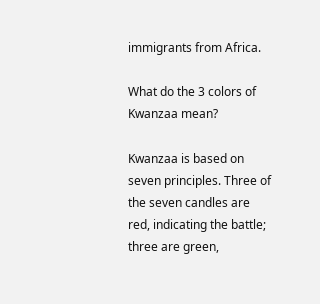immigrants from Africa.

What do the 3 colors of Kwanzaa mean?

Kwanzaa is based on seven principles. Three of the seven candles are red, indicating the battle; three are green,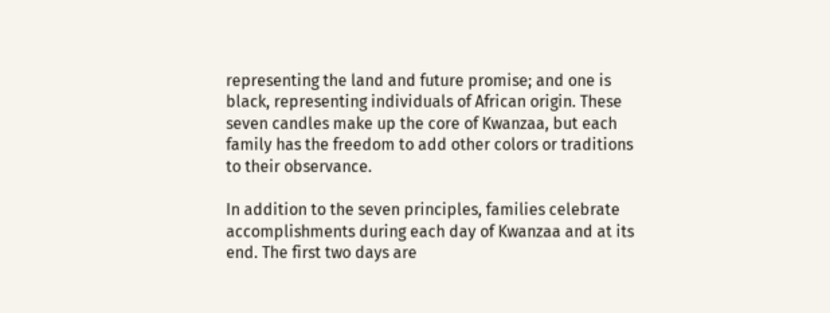representing the land and future promise; and one is black, representing individuals of African origin. These seven candles make up the core of Kwanzaa, but each family has the freedom to add other colors or traditions to their observance.

In addition to the seven principles, families celebrate accomplishments during each day of Kwanzaa and at its end. The first two days are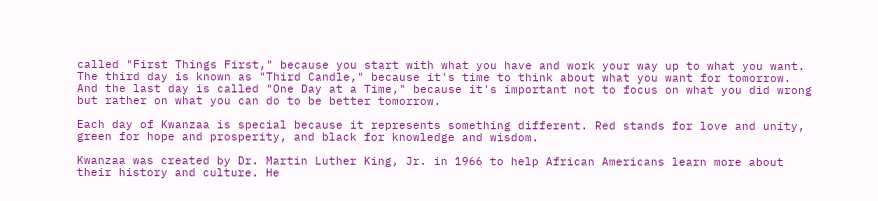called "First Things First," because you start with what you have and work your way up to what you want. The third day is known as "Third Candle," because it's time to think about what you want for tomorrow. And the last day is called "One Day at a Time," because it's important not to focus on what you did wrong but rather on what you can do to be better tomorrow.

Each day of Kwanzaa is special because it represents something different. Red stands for love and unity, green for hope and prosperity, and black for knowledge and wisdom.

Kwanzaa was created by Dr. Martin Luther King, Jr. in 1966 to help African Americans learn more about their history and culture. He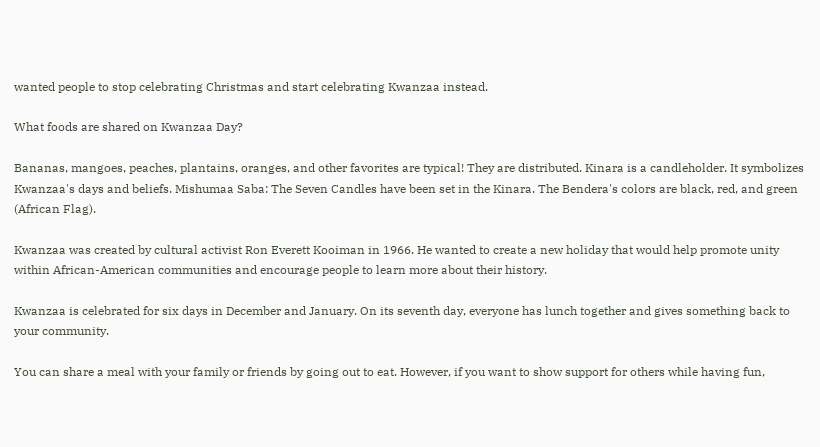wanted people to stop celebrating Christmas and start celebrating Kwanzaa instead.

What foods are shared on Kwanzaa Day?

Bananas, mangoes, peaches, plantains, oranges, and other favorites are typical! They are distributed. Kinara is a candleholder. It symbolizes Kwanzaa's days and beliefs. Mishumaa Saba: The Seven Candles have been set in the Kinara. The Bendera's colors are black, red, and green (African Flag).

Kwanzaa was created by cultural activist Ron Everett Kooiman in 1966. He wanted to create a new holiday that would help promote unity within African-American communities and encourage people to learn more about their history.

Kwanzaa is celebrated for six days in December and January. On its seventh day, everyone has lunch together and gives something back to your community.

You can share a meal with your family or friends by going out to eat. However, if you want to show support for others while having fun,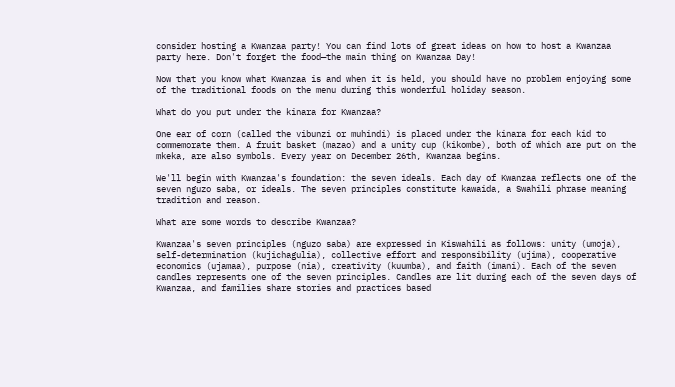consider hosting a Kwanzaa party! You can find lots of great ideas on how to host a Kwanzaa party here. Don't forget the food—the main thing on Kwanzaa Day!

Now that you know what Kwanzaa is and when it is held, you should have no problem enjoying some of the traditional foods on the menu during this wonderful holiday season.

What do you put under the kinara for Kwanzaa?

One ear of corn (called the vibunzi or muhindi) is placed under the kinara for each kid to commemorate them. A fruit basket (mazao) and a unity cup (kikombe), both of which are put on the mkeka, are also symbols. Every year on December 26th, Kwanzaa begins.

We'll begin with Kwanzaa's foundation: the seven ideals. Each day of Kwanzaa reflects one of the seven nguzo saba, or ideals. The seven principles constitute kawaida, a Swahili phrase meaning tradition and reason.

What are some words to describe Kwanzaa?

Kwanzaa's seven principles (nguzo saba) are expressed in Kiswahili as follows: unity (umoja), self-determination (kujichagulia), collective effort and responsibility (ujima), cooperative economics (ujamaa), purpose (nia), creativity (kuumba), and faith (imani). Each of the seven candles represents one of the seven principles. Candles are lit during each of the seven days of Kwanzaa, and families share stories and practices based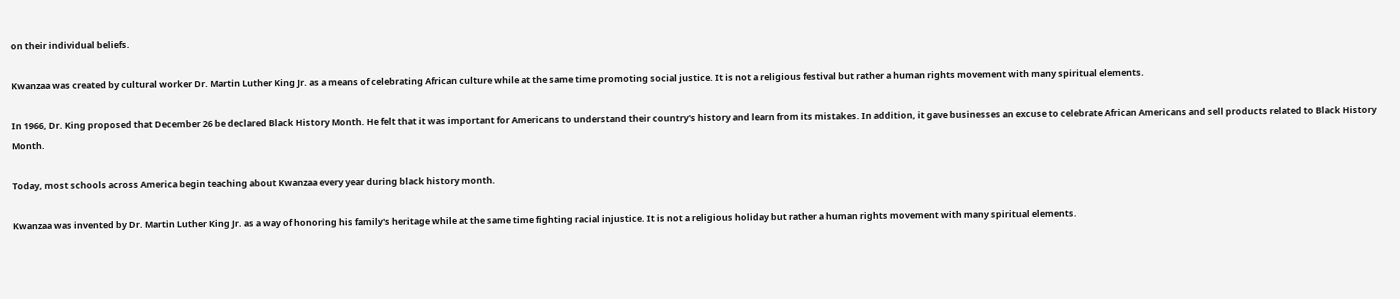on their individual beliefs.

Kwanzaa was created by cultural worker Dr. Martin Luther King Jr. as a means of celebrating African culture while at the same time promoting social justice. It is not a religious festival but rather a human rights movement with many spiritual elements.

In 1966, Dr. King proposed that December 26 be declared Black History Month. He felt that it was important for Americans to understand their country's history and learn from its mistakes. In addition, it gave businesses an excuse to celebrate African Americans and sell products related to Black History Month.

Today, most schools across America begin teaching about Kwanzaa every year during black history month.

Kwanzaa was invented by Dr. Martin Luther King Jr. as a way of honoring his family's heritage while at the same time fighting racial injustice. It is not a religious holiday but rather a human rights movement with many spiritual elements.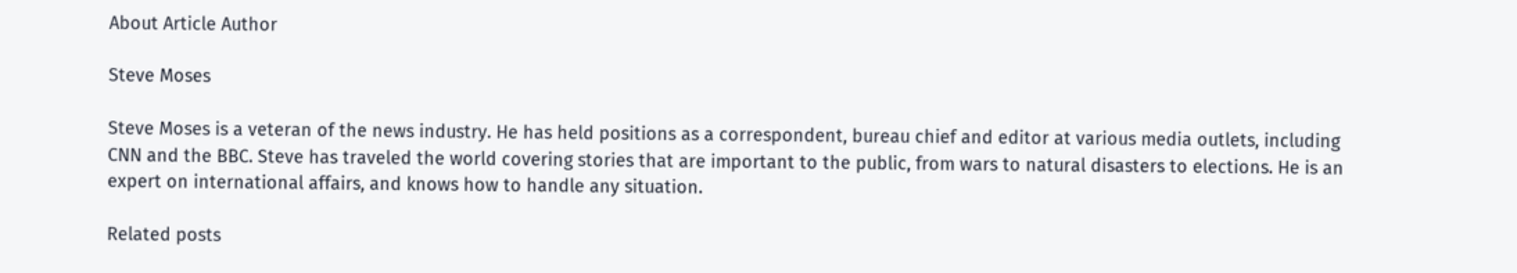About Article Author

Steve Moses

Steve Moses is a veteran of the news industry. He has held positions as a correspondent, bureau chief and editor at various media outlets, including CNN and the BBC. Steve has traveled the world covering stories that are important to the public, from wars to natural disasters to elections. He is an expert on international affairs, and knows how to handle any situation.

Related posts